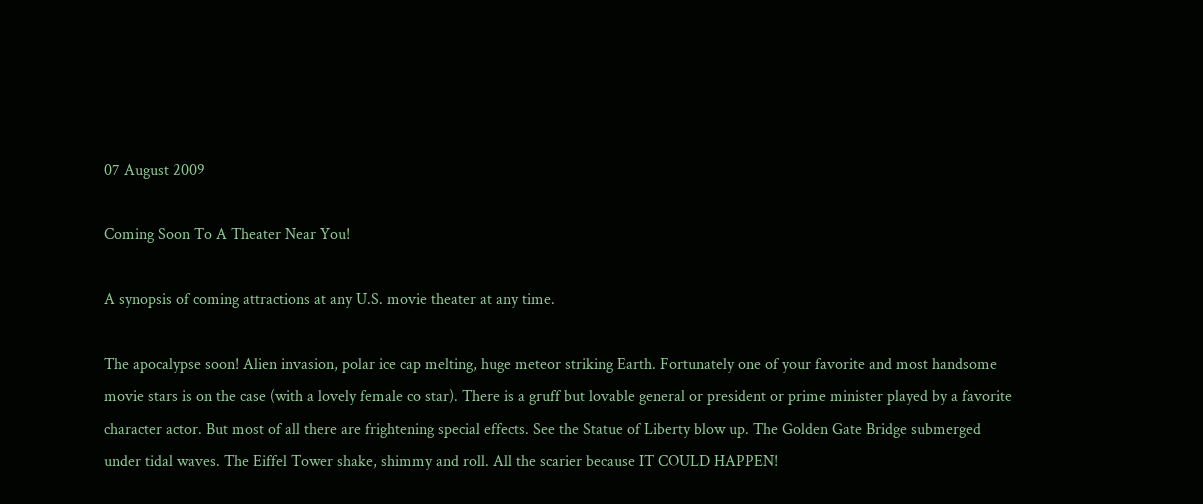07 August 2009

Coming Soon To A Theater Near You!

A synopsis of coming attractions at any U.S. movie theater at any time.

The apocalypse soon! Alien invasion, polar ice cap melting, huge meteor striking Earth. Fortunately one of your favorite and most handsome movie stars is on the case (with a lovely female co star). There is a gruff but lovable general or president or prime minister played by a favorite character actor. But most of all there are frightening special effects. See the Statue of Liberty blow up. The Golden Gate Bridge submerged under tidal waves. The Eiffel Tower shake, shimmy and roll. All the scarier because IT COULD HAPPEN!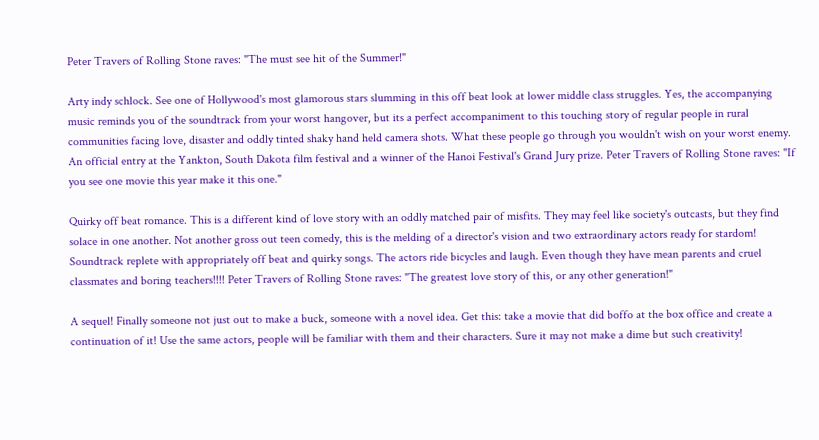Peter Travers of Rolling Stone raves: "The must see hit of the Summer!"

Arty indy schlock. See one of Hollywood's most glamorous stars slumming in this off beat look at lower middle class struggles. Yes, the accompanying music reminds you of the soundtrack from your worst hangover, but its a perfect accompaniment to this touching story of regular people in rural communities facing love, disaster and oddly tinted shaky hand held camera shots. What these people go through you wouldn't wish on your worst enemy. An official entry at the Yankton, South Dakota film festival and a winner of the Hanoi Festival's Grand Jury prize. Peter Travers of Rolling Stone raves: "If you see one movie this year make it this one."

Quirky off beat romance. This is a different kind of love story with an oddly matched pair of misfits. They may feel like society's outcasts, but they find solace in one another. Not another gross out teen comedy, this is the melding of a director's vision and two extraordinary actors ready for stardom! Soundtrack replete with appropriately off beat and quirky songs. The actors ride bicycles and laugh. Even though they have mean parents and cruel classmates and boring teachers!!!! Peter Travers of Rolling Stone raves: "The greatest love story of this, or any other generation!"

A sequel! Finally someone not just out to make a buck, someone with a novel idea. Get this: take a movie that did boffo at the box office and create a continuation of it! Use the same actors, people will be familiar with them and their characters. Sure it may not make a dime but such creativity!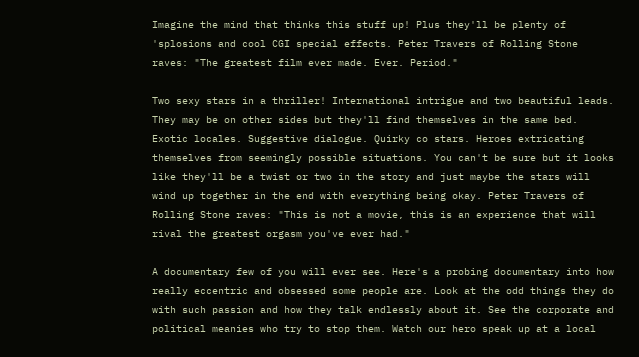Imagine the mind that thinks this stuff up! Plus they'll be plenty of 'splosions and cool CGI special effects. Peter Travers of Rolling Stone raves: "The greatest film ever made. Ever. Period."

Two sexy stars in a thriller! International intrigue and two beautiful leads. They may be on other sides but they'll find themselves in the same bed. Exotic locales. Suggestive dialogue. Quirky co stars. Heroes extricating themselves from seemingly possible situations. You can't be sure but it looks like they'll be a twist or two in the story and just maybe the stars will wind up together in the end with everything being okay. Peter Travers of Rolling Stone raves: "This is not a movie, this is an experience that will rival the greatest orgasm you've ever had."

A documentary few of you will ever see. Here's a probing documentary into how really eccentric and obsessed some people are. Look at the odd things they do with such passion and how they talk endlessly about it. See the corporate and political meanies who try to stop them. Watch our hero speak up at a local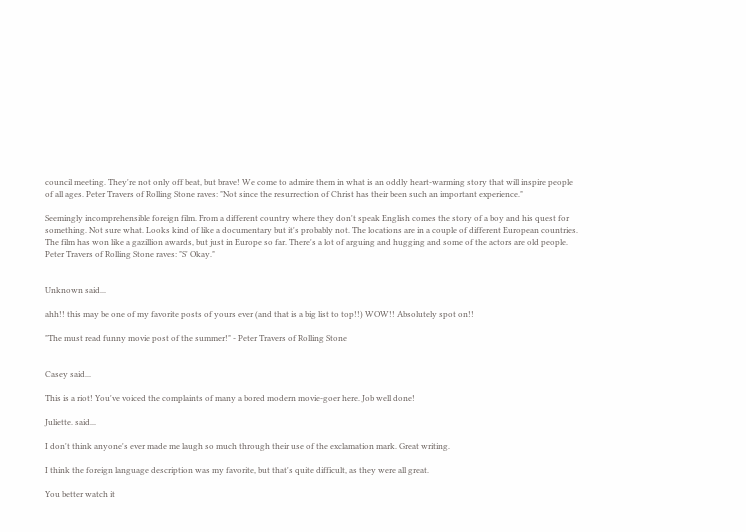council meeting. They're not only off beat, but brave! We come to admire them in what is an oddly heart-warming story that will inspire people of all ages. Peter Travers of Rolling Stone raves: "Not since the resurrection of Christ has their been such an important experience."

Seemingly incomprehensible foreign film. From a different country where they don't speak English comes the story of a boy and his quest for something. Not sure what. Looks kind of like a documentary but it's probably not. The locations are in a couple of different European countries. The film has won like a gazillion awards, but just in Europe so far. There's a lot of arguing and hugging and some of the actors are old people. Peter Travers of Rolling Stone raves: "S' Okay."


Unknown said...

ahh!! this may be one of my favorite posts of yours ever (and that is a big list to top!!) WOW!! Absolutely spot on!!

"The must read funny movie post of the summer!" - Peter Travers of Rolling Stone


Casey said...

This is a riot! You've voiced the complaints of many a bored modern movie-goer here. Job well done!

Juliette. said...

I don't think anyone's ever made me laugh so much through their use of the exclamation mark. Great writing.

I think the foreign language description was my favorite, but that's quite difficult, as they were all great.

You better watch it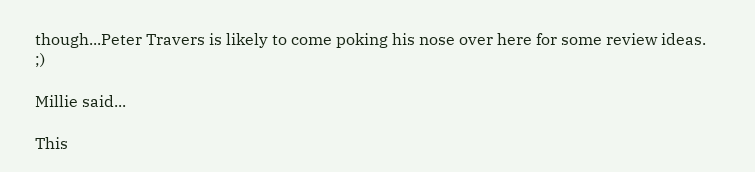though...Peter Travers is likely to come poking his nose over here for some review ideas. ;)

Millie said...

This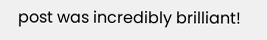post was incredibly brilliant!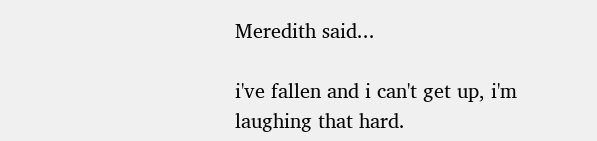Meredith said...

i've fallen and i can't get up, i'm laughing that hard.